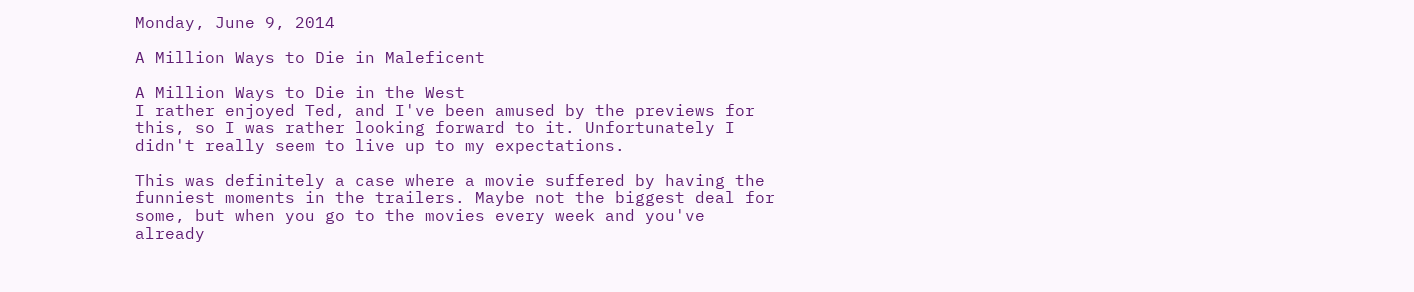Monday, June 9, 2014

A Million Ways to Die in Maleficent

A Million Ways to Die in the West
I rather enjoyed Ted, and I've been amused by the previews for this, so I was rather looking forward to it. Unfortunately I didn't really seem to live up to my expectations.

This was definitely a case where a movie suffered by having the funniest moments in the trailers. Maybe not the biggest deal for some, but when you go to the movies every week and you've already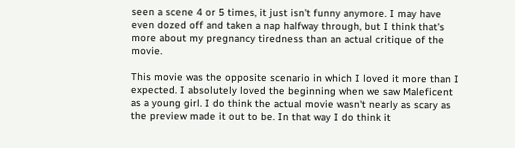seen a scene 4 or 5 times, it just isn't funny anymore. I may have even dozed off and taken a nap halfway through, but I think that's more about my pregnancy tiredness than an actual critique of the movie.

This movie was the opposite scenario in which I loved it more than I expected. I absolutely loved the beginning when we saw Maleficent as a young girl. I do think the actual movie wasn't nearly as scary as the preview made it out to be. In that way I do think it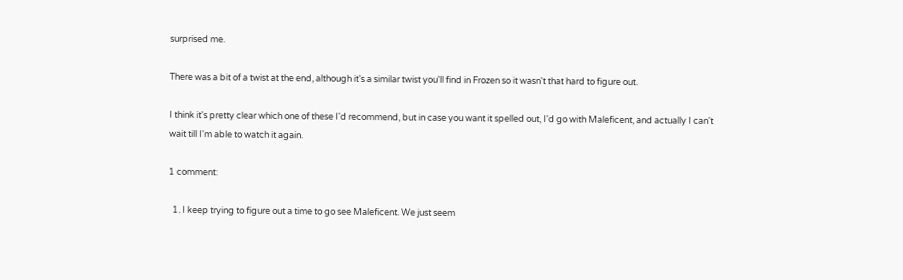surprised me.

There was a bit of a twist at the end, although it's a similar twist you'll find in Frozen so it wasn't that hard to figure out.

I think it's pretty clear which one of these I'd recommend, but in case you want it spelled out, I'd go with Maleficent, and actually I can't wait till I'm able to watch it again.

1 comment:

  1. I keep trying to figure out a time to go see Maleficent. We just seem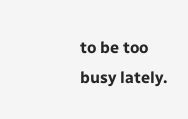to be too busy lately.